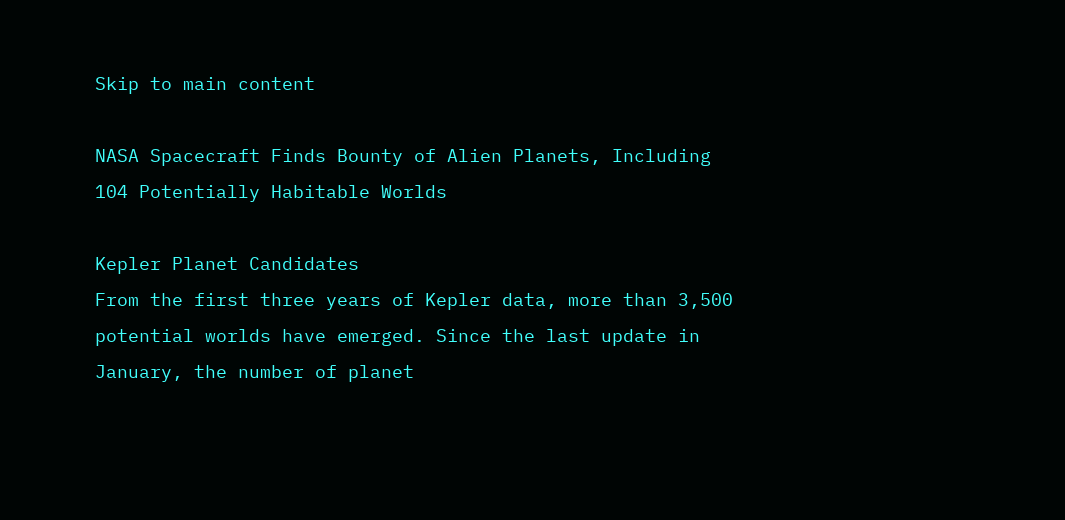Skip to main content

NASA Spacecraft Finds Bounty of Alien Planets, Including 104 Potentially Habitable Worlds

Kepler Planet Candidates
From the first three years of Kepler data, more than 3,500 potential worlds have emerged. Since the last update in January, the number of planet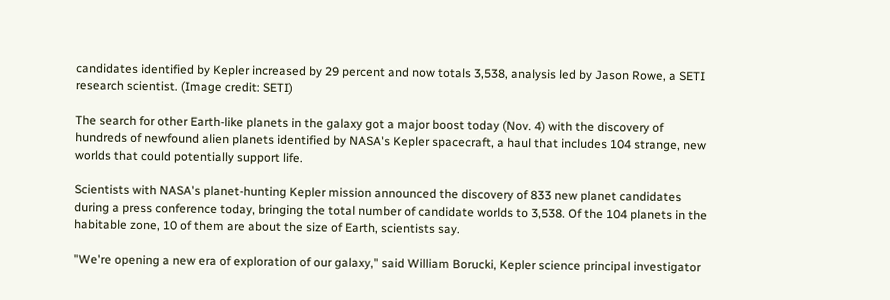candidates identified by Kepler increased by 29 percent and now totals 3,538, analysis led by Jason Rowe, a SETI research scientist. (Image credit: SETI)

The search for other Earth-like planets in the galaxy got a major boost today (Nov. 4) with the discovery of hundreds of newfound alien planets identified by NASA's Kepler spacecraft, a haul that includes 104 strange, new worlds that could potentially support life.

Scientists with NASA's planet-hunting Kepler mission announced the discovery of 833 new planet candidates during a press conference today, bringing the total number of candidate worlds to 3,538. Of the 104 planets in the habitable zone, 10 of them are about the size of Earth, scientists say.

"We're opening a new era of exploration of our galaxy," said William Borucki, Kepler science principal investigator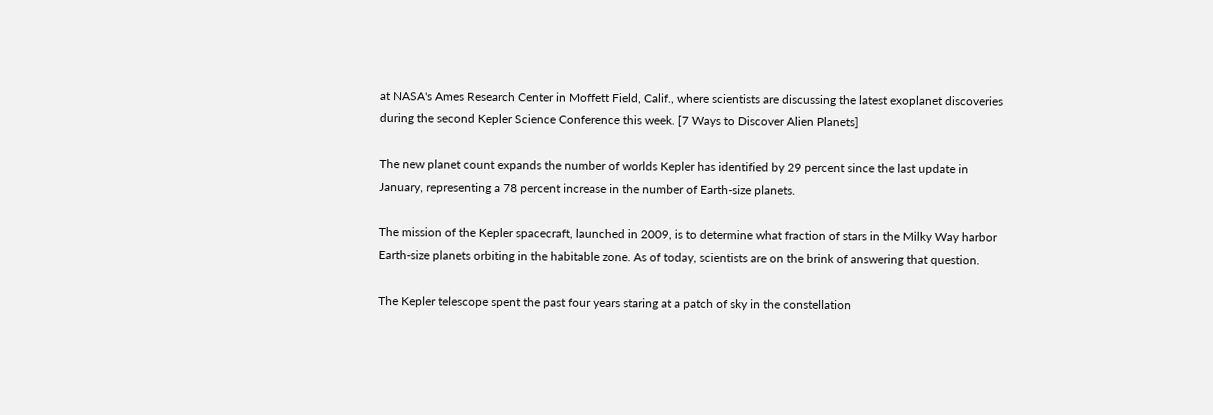at NASA's Ames Research Center in Moffett Field, Calif., where scientists are discussing the latest exoplanet discoveries during the second Kepler Science Conference this week. [7 Ways to Discover Alien Planets]

The new planet count expands the number of worlds Kepler has identified by 29 percent since the last update in January, representing a 78 percent increase in the number of Earth-size planets.

The mission of the Kepler spacecraft, launched in 2009, is to determine what fraction of stars in the Milky Way harbor Earth-size planets orbiting in the habitable zone. As of today, scientists are on the brink of answering that question.

The Kepler telescope spent the past four years staring at a patch of sky in the constellation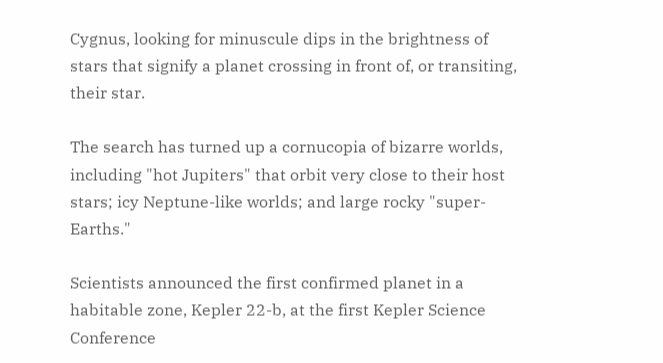Cygnus, looking for minuscule dips in the brightness of stars that signify a planet crossing in front of, or transiting, their star.

The search has turned up a cornucopia of bizarre worlds, including "hot Jupiters" that orbit very close to their host stars; icy Neptune-like worlds; and large rocky "super-Earths."

Scientists announced the first confirmed planet in a habitable zone, Kepler 22-b, at the first Kepler Science Conference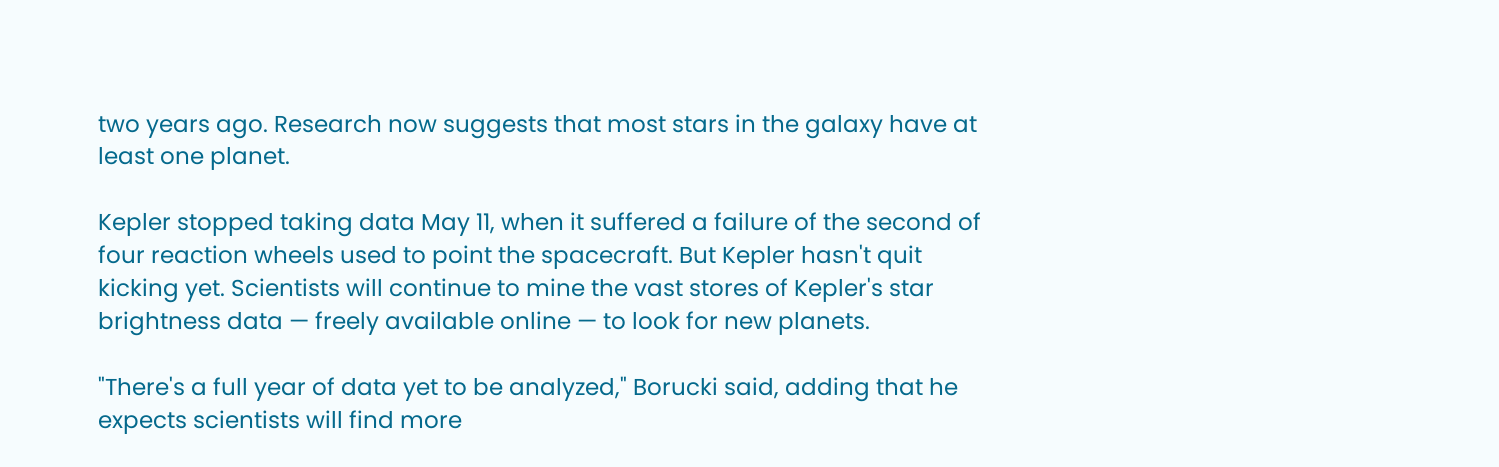two years ago. Research now suggests that most stars in the galaxy have at least one planet.

Kepler stopped taking data May 11, when it suffered a failure of the second of four reaction wheels used to point the spacecraft. But Kepler hasn't quit kicking yet. Scientists will continue to mine the vast stores of Kepler's star brightness data — freely available online — to look for new planets.

"There's a full year of data yet to be analyzed," Borucki said, adding that he expects scientists will find more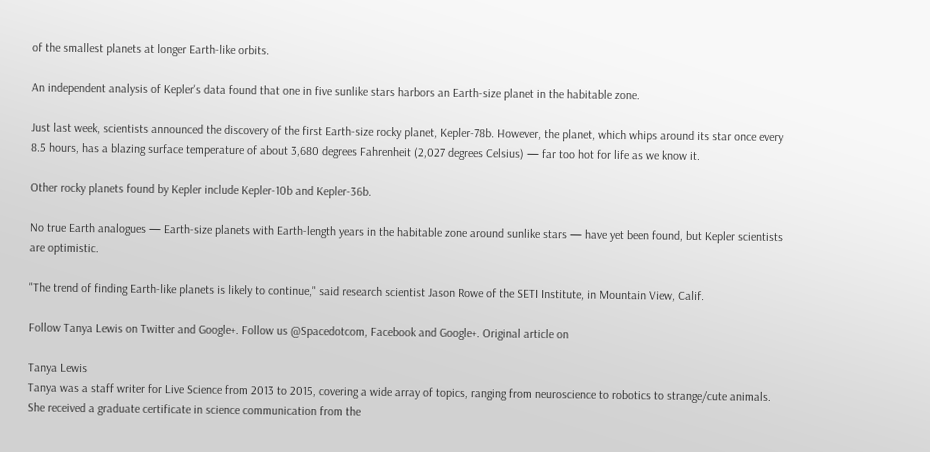of the smallest planets at longer Earth-like orbits.

An independent analysis of Kepler's data found that one in five sunlike stars harbors an Earth-size planet in the habitable zone.

Just last week, scientists announced the discovery of the first Earth-size rocky planet, Kepler-78b. However, the planet, which whips around its star once every 8.5 hours, has a blazing surface temperature of about 3,680 degrees Fahrenheit (2,027 degrees Celsius) — far too hot for life as we know it.

Other rocky planets found by Kepler include Kepler-10b and Kepler-36b.

No true Earth analogues — Earth-size planets with Earth-length years in the habitable zone around sunlike stars — have yet been found, but Kepler scientists are optimistic.

"The trend of finding Earth-like planets is likely to continue," said research scientist Jason Rowe of the SETI Institute, in Mountain View, Calif.

Follow Tanya Lewis on Twitter and Google+. Follow us @Spacedotcom, Facebook and Google+. Original article on

Tanya Lewis
Tanya was a staff writer for Live Science from 2013 to 2015, covering a wide array of topics, ranging from neuroscience to robotics to strange/cute animals. She received a graduate certificate in science communication from the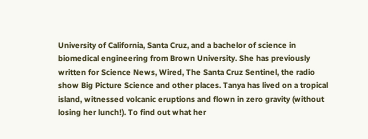University of California, Santa Cruz, and a bachelor of science in biomedical engineering from Brown University. She has previously written for Science News, Wired, The Santa Cruz Sentinel, the radio show Big Picture Science and other places. Tanya has lived on a tropical island, witnessed volcanic eruptions and flown in zero gravity (without losing her lunch!). To find out what her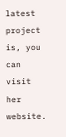latest project is, you can visit her website.